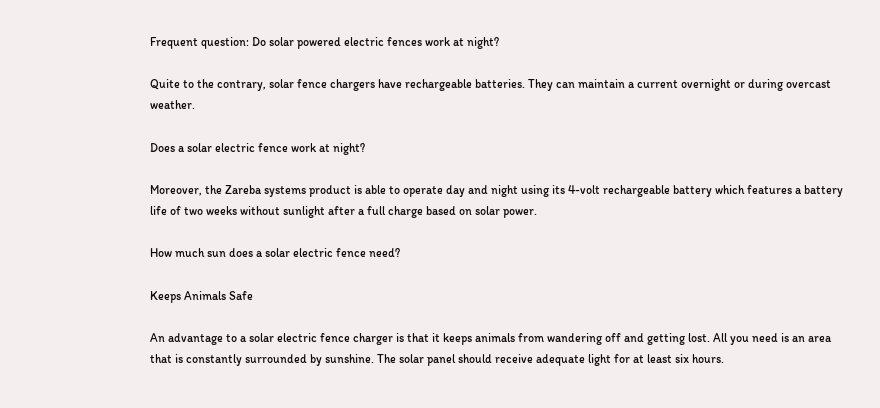Frequent question: Do solar powered electric fences work at night?

Quite to the contrary, solar fence chargers have rechargeable batteries. They can maintain a current overnight or during overcast weather.

Does a solar electric fence work at night?

Moreover, the Zareba systems product is able to operate day and night using its 4-volt rechargeable battery which features a battery life of two weeks without sunlight after a full charge based on solar power.

How much sun does a solar electric fence need?

Keeps Animals Safe

An advantage to a solar electric fence charger is that it keeps animals from wandering off and getting lost. All you need is an area that is constantly surrounded by sunshine. The solar panel should receive adequate light for at least six hours.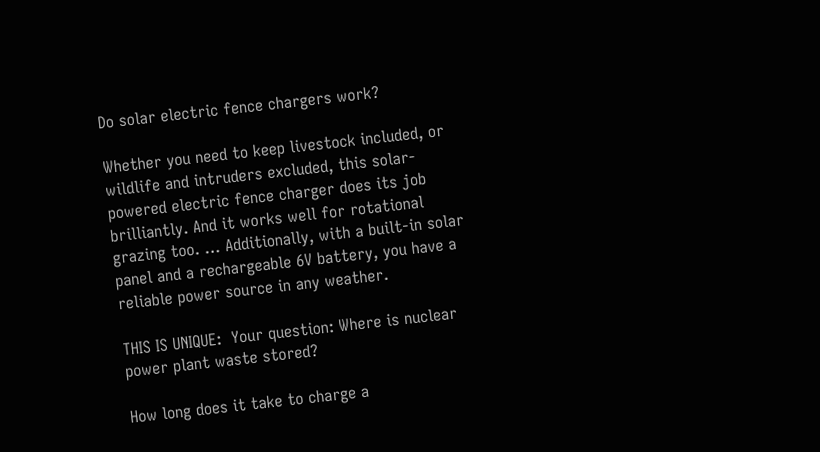Do solar electric fence chargers work?

Whether you need to keep livestock included, or wildlife and intruders excluded, this solar-powered electric fence charger does its job brilliantly. And it works well for rotational grazing too. … Additionally, with a built-in solar panel and a rechargeable 6V battery, you have a reliable power source in any weather.

THIS IS UNIQUE:  Your question: Where is nuclear power plant waste stored?

How long does it take to charge a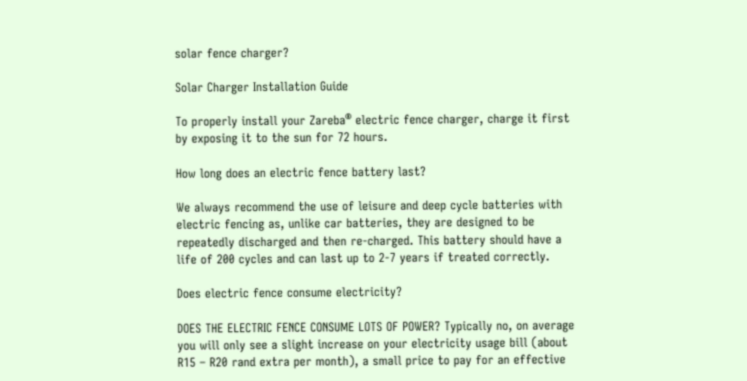solar fence charger?

Solar Charger Installation Guide

To properly install your Zareba® electric fence charger, charge it first by exposing it to the sun for 72 hours.

How long does an electric fence battery last?

We always recommend the use of leisure and deep cycle batteries with electric fencing as, unlike car batteries, they are designed to be repeatedly discharged and then re-charged. This battery should have a life of 200 cycles and can last up to 2-7 years if treated correctly.

Does electric fence consume electricity?

DOES THE ELECTRIC FENCE CONSUME LOTS OF POWER? Typically no, on average you will only see a slight increase on your electricity usage bill (about R15 – R20 rand extra per month), a small price to pay for an effective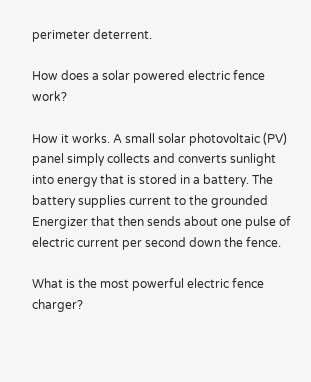perimeter deterrent.

How does a solar powered electric fence work?

How it works. A small solar photovoltaic (PV) panel simply collects and converts sunlight into energy that is stored in a battery. The battery supplies current to the grounded Energizer that then sends about one pulse of electric current per second down the fence.

What is the most powerful electric fence charger?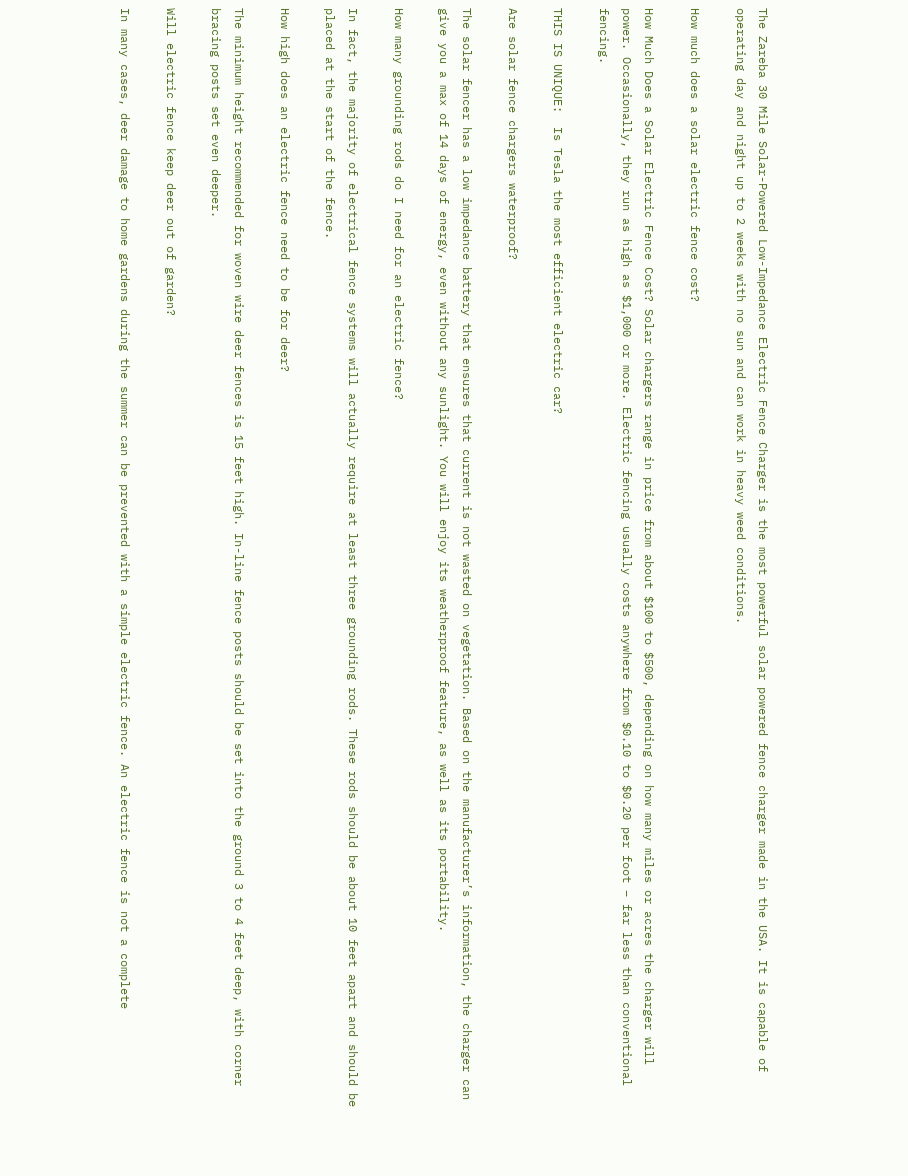The Zareba 30 Mile Solar-Powered Low-Impedance Electric Fence Charger is the most powerful solar powered fence charger made in the USA. It is capable of operating day and night up to 2 weeks with no sun and can work in heavy weed conditions.

How much does a solar electric fence cost?

How Much Does a Solar Electric Fence Cost? Solar chargers range in price from about $100 to $500, depending on how many miles or acres the charger will power. Occasionally, they run as high as $1,000 or more. Electric fencing usually costs anywhere from $0.10 to $0.20 per foot – far less than conventional fencing.

THIS IS UNIQUE:  Is Tesla the most efficient electric car?

Are solar fence chargers waterproof?

The solar fencer has a low impedance battery that ensures that current is not wasted on vegetation. Based on the manufacturer’s information, the charger can give you a max of 14 days of energy, even without any sunlight. You will enjoy its weatherproof feature, as well as its portability.

How many grounding rods do I need for an electric fence?

In fact, the majority of electrical fence systems will actually require at least three grounding rods. These rods should be about 10 feet apart and should be placed at the start of the fence.

How high does an electric fence need to be for deer?

The minimum height recommended for woven wire deer fences is 15 feet high. In-line fence posts should be set into the ground 3 to 4 feet deep, with corner bracing posts set even deeper.

Will electric fence keep deer out of garden?

In many cases, deer damage to home gardens during the summer can be prevented with a simple electric fence. An electric fence is not a complete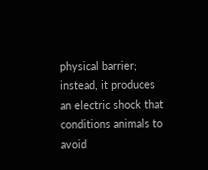physical barrier; instead, it produces an electric shock that conditions animals to avoid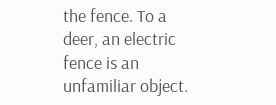the fence. To a deer, an electric fence is an unfamiliar object.